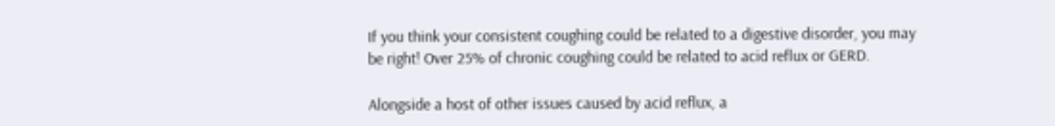If you think your consistent coughing could be related to a digestive disorder, you may be right! Over 25% of chronic coughing could be related to acid reflux or GERD.

Alongside a host of other issues caused by acid reflux, a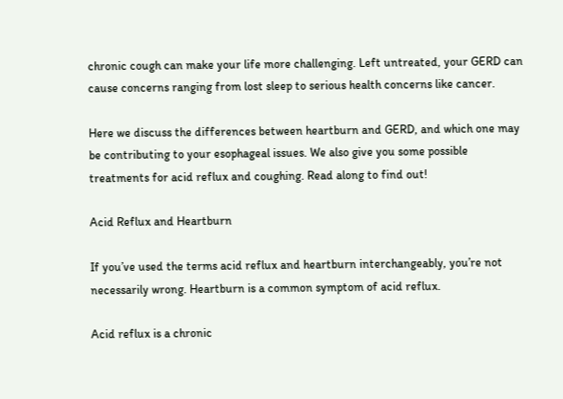chronic cough can make your life more challenging. Left untreated, your GERD can cause concerns ranging from lost sleep to serious health concerns like cancer.

Here we discuss the differences between heartburn and GERD, and which one may be contributing to your esophageal issues. We also give you some possible treatments for acid reflux and coughing. Read along to find out!

Acid Reflux and Heartburn

If you’ve used the terms acid reflux and heartburn interchangeably, you’re not necessarily wrong. Heartburn is a common symptom of acid reflux.

Acid reflux is a chronic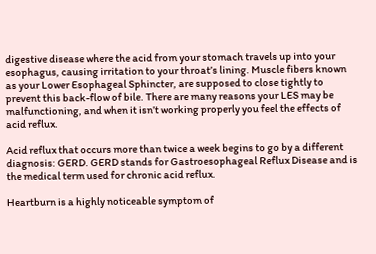digestive disease where the acid from your stomach travels up into your esophagus, causing irritation to your throat’s lining. Muscle fibers known as your Lower Esophageal Sphincter, are supposed to close tightly to prevent this back-flow of bile. There are many reasons your LES may be malfunctioning, and when it isn’t working properly you feel the effects of acid reflux.

Acid reflux that occurs more than twice a week begins to go by a different diagnosis: GERD. GERD stands for Gastroesophageal Reflux Disease and is the medical term used for chronic acid reflux.

Heartburn is a highly noticeable symptom of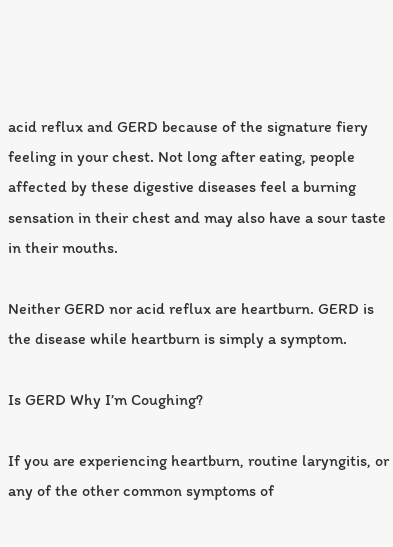acid reflux and GERD because of the signature fiery feeling in your chest. Not long after eating, people affected by these digestive diseases feel a burning sensation in their chest and may also have a sour taste in their mouths.

Neither GERD nor acid reflux are heartburn. GERD is the disease while heartburn is simply a symptom.

Is GERD Why I’m Coughing?

If you are experiencing heartburn, routine laryngitis, or any of the other common symptoms of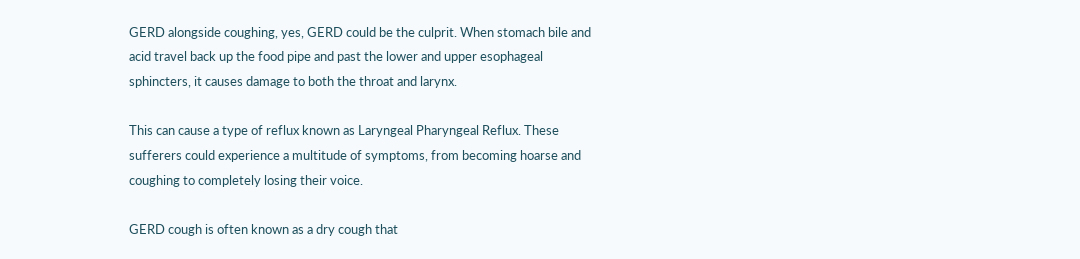GERD alongside coughing, yes, GERD could be the culprit. When stomach bile and acid travel back up the food pipe and past the lower and upper esophageal sphincters, it causes damage to both the throat and larynx.

This can cause a type of reflux known as Laryngeal Pharyngeal Reflux. These sufferers could experience a multitude of symptoms, from becoming hoarse and coughing to completely losing their voice.

GERD cough is often known as a dry cough that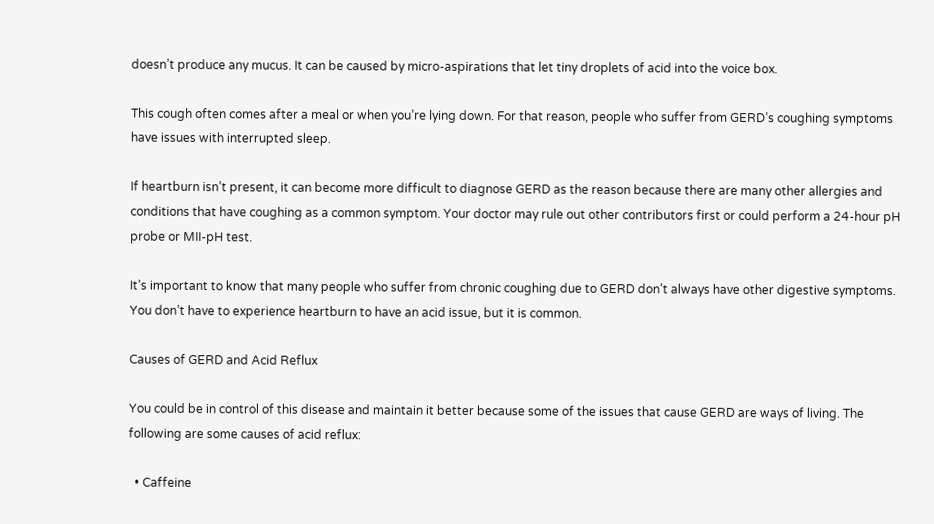doesn’t produce any mucus. It can be caused by micro-aspirations that let tiny droplets of acid into the voice box.

This cough often comes after a meal or when you’re lying down. For that reason, people who suffer from GERD’s coughing symptoms have issues with interrupted sleep.

If heartburn isn’t present, it can become more difficult to diagnose GERD as the reason because there are many other allergies and conditions that have coughing as a common symptom. Your doctor may rule out other contributors first or could perform a 24-hour pH probe or MII-pH test.

It’s important to know that many people who suffer from chronic coughing due to GERD don’t always have other digestive symptoms. You don’t have to experience heartburn to have an acid issue, but it is common.

Causes of GERD and Acid Reflux

You could be in control of this disease and maintain it better because some of the issues that cause GERD are ways of living. The following are some causes of acid reflux:

  • Caffeine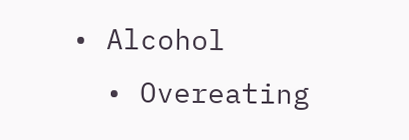• Alcohol
  • Overeating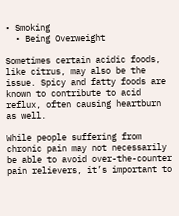• Smoking
  • Being Overweight

Sometimes certain acidic foods, like citrus, may also be the issue. Spicy and fatty foods are known to contribute to acid reflux, often causing heartburn as well.

While people suffering from chronic pain may not necessarily be able to avoid over-the-counter pain relievers, it’s important to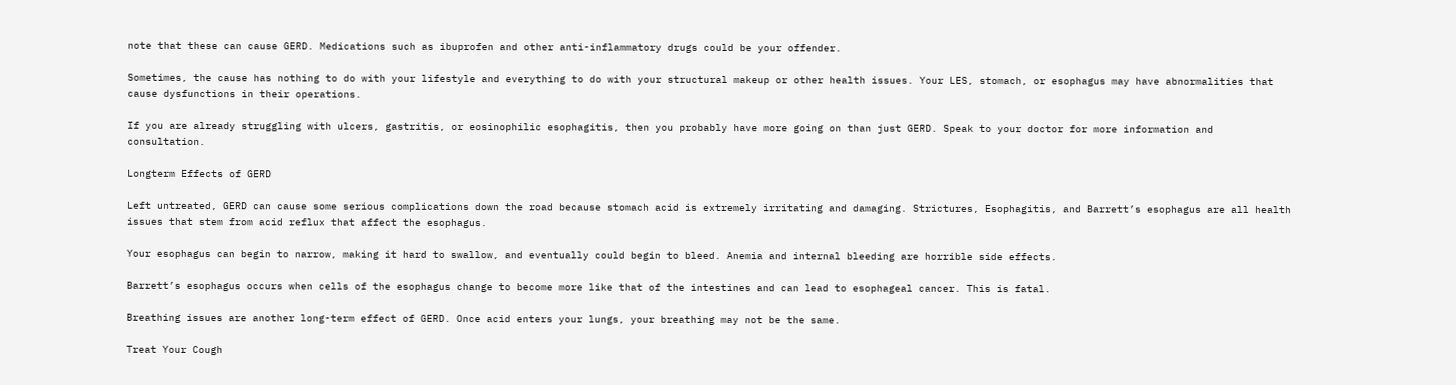note that these can cause GERD. Medications such as ibuprofen and other anti-inflammatory drugs could be your offender.

Sometimes, the cause has nothing to do with your lifestyle and everything to do with your structural makeup or other health issues. Your LES, stomach, or esophagus may have abnormalities that cause dysfunctions in their operations.

If you are already struggling with ulcers, gastritis, or eosinophilic esophagitis, then you probably have more going on than just GERD. Speak to your doctor for more information and consultation.

Longterm Effects of GERD

Left untreated, GERD can cause some serious complications down the road because stomach acid is extremely irritating and damaging. Strictures, Esophagitis, and Barrett’s esophagus are all health issues that stem from acid reflux that affect the esophagus.

Your esophagus can begin to narrow, making it hard to swallow, and eventually could begin to bleed. Anemia and internal bleeding are horrible side effects.

Barrett’s esophagus occurs when cells of the esophagus change to become more like that of the intestines and can lead to esophageal cancer. This is fatal.

Breathing issues are another long-term effect of GERD. Once acid enters your lungs, your breathing may not be the same.

Treat Your Cough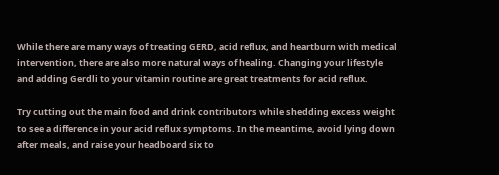While there are many ways of treating GERD, acid reflux, and heartburn with medical intervention, there are also more natural ways of healing. Changing your lifestyle and adding Gerdli to your vitamin routine are great treatments for acid reflux.

Try cutting out the main food and drink contributors while shedding excess weight to see a difference in your acid reflux symptoms. In the meantime, avoid lying down after meals, and raise your headboard six to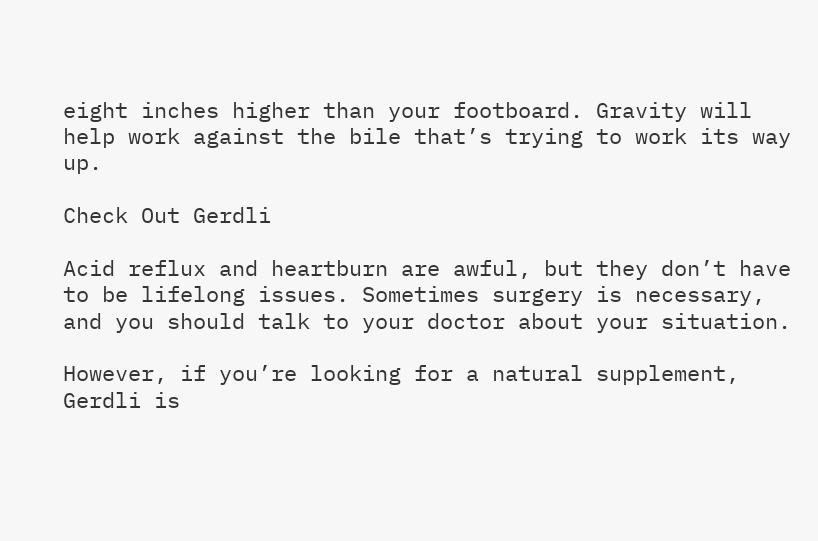eight inches higher than your footboard. Gravity will help work against the bile that’s trying to work its way up.

Check Out Gerdli

Acid reflux and heartburn are awful, but they don’t have to be lifelong issues. Sometimes surgery is necessary, and you should talk to your doctor about your situation.

However, if you’re looking for a natural supplement, Gerdli is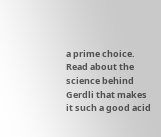a prime choice. Read about the science behind Gerdli that makes it such a good acid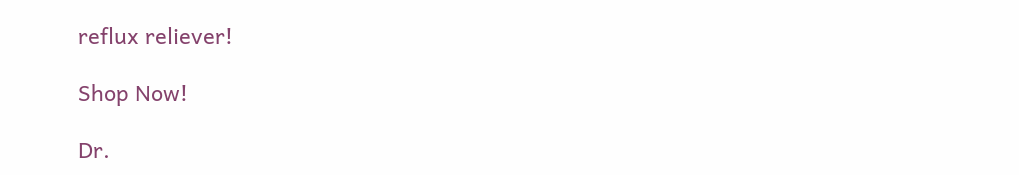reflux reliever!

Shop Now!

Dr.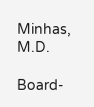Minhas, M.D.

Board-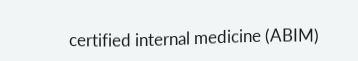certified internal medicine (ABIM)